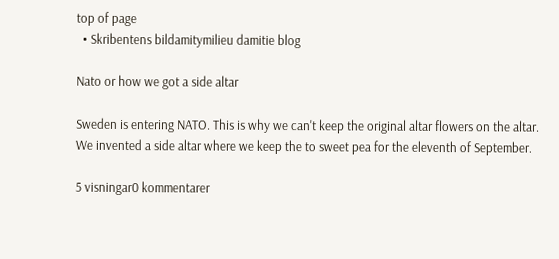top of page
  • Skribentens bildamitymilieu damitie blog

Nato or how we got a side altar

Sweden is entering NATO. This is why we can't keep the original altar flowers on the altar. We invented a side altar where we keep the to sweet pea for the eleventh of September.

5 visningar0 kommentarer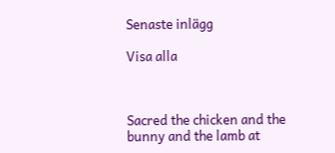Senaste inlägg

Visa alla



Sacred the chicken and the bunny and the lamb at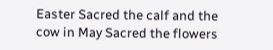Easter Sacred the calf and the cow in May Sacred the flowers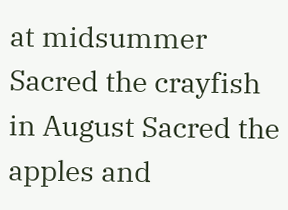at midsummer Sacred the crayfish in August Sacred the apples and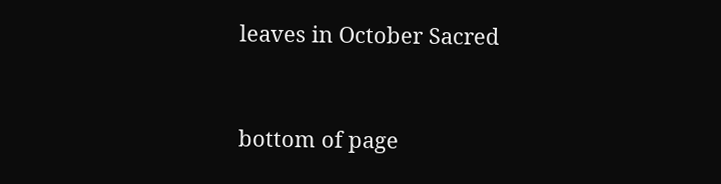leaves in October Sacred


bottom of page